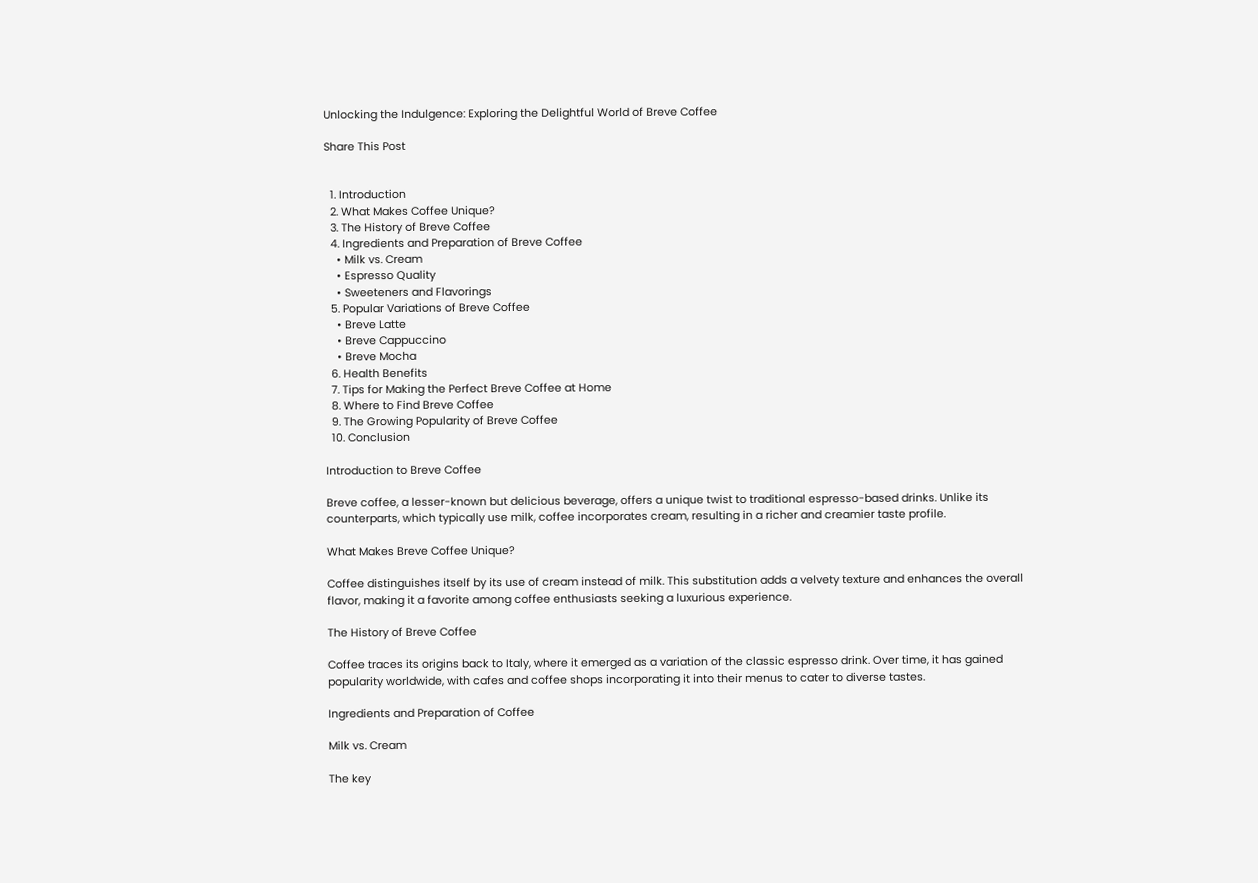Unlocking the Indulgence: Exploring the Delightful World of Breve Coffee

Share This Post


  1. Introduction
  2. What Makes Coffee Unique?
  3. The History of Breve Coffee
  4. Ingredients and Preparation of Breve Coffee
    • Milk vs. Cream
    • Espresso Quality
    • Sweeteners and Flavorings
  5. Popular Variations of Breve Coffee
    • Breve Latte
    • Breve Cappuccino
    • Breve Mocha
  6. Health Benefits
  7. Tips for Making the Perfect Breve Coffee at Home
  8. Where to Find Breve Coffee
  9. The Growing Popularity of Breve Coffee
  10. Conclusion

Introduction to Breve Coffee

Breve coffee, a lesser-known but delicious beverage, offers a unique twist to traditional espresso-based drinks. Unlike its counterparts, which typically use milk, coffee incorporates cream, resulting in a richer and creamier taste profile.

What Makes Breve Coffee Unique?

Coffee distinguishes itself by its use of cream instead of milk. This substitution adds a velvety texture and enhances the overall flavor, making it a favorite among coffee enthusiasts seeking a luxurious experience.

The History of Breve Coffee

Coffee traces its origins back to Italy, where it emerged as a variation of the classic espresso drink. Over time, it has gained popularity worldwide, with cafes and coffee shops incorporating it into their menus to cater to diverse tastes.

Ingredients and Preparation of Coffee

Milk vs. Cream

The key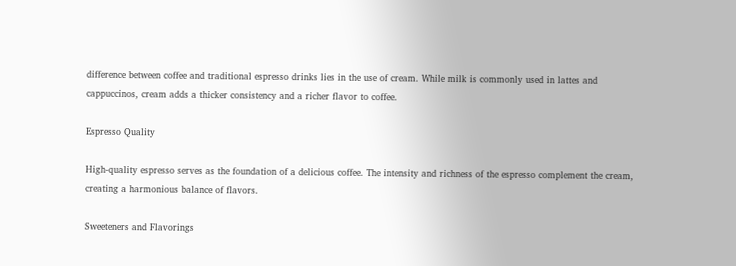difference between coffee and traditional espresso drinks lies in the use of cream. While milk is commonly used in lattes and cappuccinos, cream adds a thicker consistency and a richer flavor to coffee.

Espresso Quality

High-quality espresso serves as the foundation of a delicious coffee. The intensity and richness of the espresso complement the cream, creating a harmonious balance of flavors.

Sweeteners and Flavorings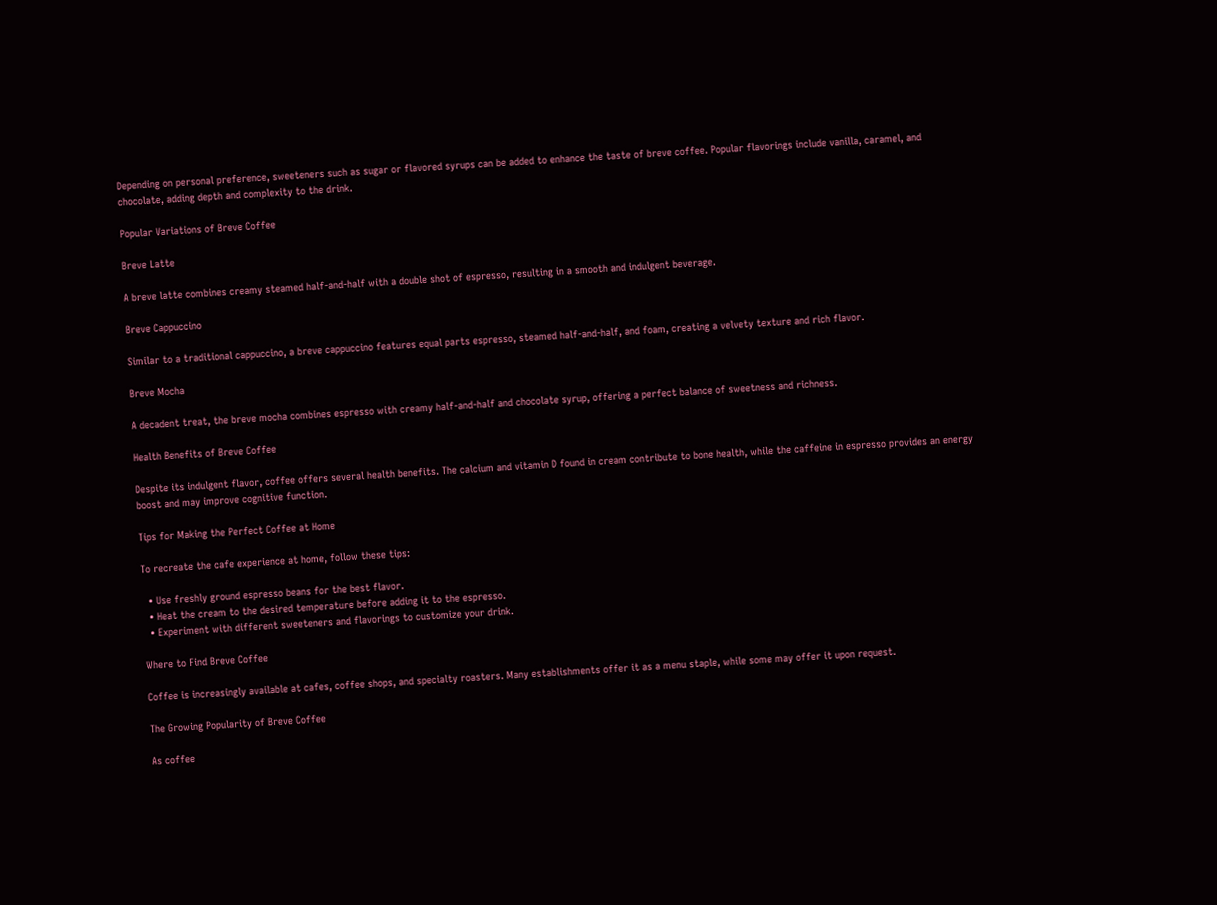Depending on personal preference, sweeteners such as sugar or flavored syrups can be added to enhance the taste of breve coffee. Popular flavorings include vanilla, caramel, and chocolate, adding depth and complexity to the drink.

Popular Variations of Breve Coffee

Breve Latte

A breve latte combines creamy steamed half-and-half with a double shot of espresso, resulting in a smooth and indulgent beverage.

Breve Cappuccino

Similar to a traditional cappuccino, a breve cappuccino features equal parts espresso, steamed half-and-half, and foam, creating a velvety texture and rich flavor.

Breve Mocha

A decadent treat, the breve mocha combines espresso with creamy half-and-half and chocolate syrup, offering a perfect balance of sweetness and richness.

Health Benefits of Breve Coffee

Despite its indulgent flavor, coffee offers several health benefits. The calcium and vitamin D found in cream contribute to bone health, while the caffeine in espresso provides an energy boost and may improve cognitive function.

Tips for Making the Perfect Coffee at Home

To recreate the cafe experience at home, follow these tips:

  • Use freshly ground espresso beans for the best flavor.
  • Heat the cream to the desired temperature before adding it to the espresso.
  • Experiment with different sweeteners and flavorings to customize your drink.

Where to Find Breve Coffee

Coffee is increasingly available at cafes, coffee shops, and specialty roasters. Many establishments offer it as a menu staple, while some may offer it upon request.

The Growing Popularity of Breve Coffee

As coffee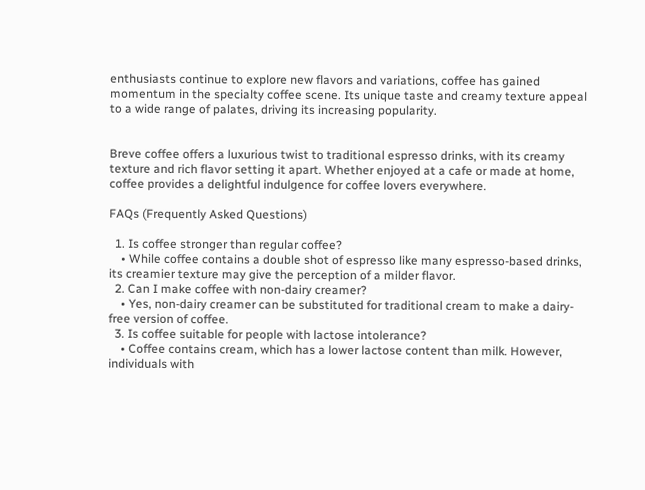enthusiasts continue to explore new flavors and variations, coffee has gained momentum in the specialty coffee scene. Its unique taste and creamy texture appeal to a wide range of palates, driving its increasing popularity.


Breve coffee offers a luxurious twist to traditional espresso drinks, with its creamy texture and rich flavor setting it apart. Whether enjoyed at a cafe or made at home, coffee provides a delightful indulgence for coffee lovers everywhere.

FAQs (Frequently Asked Questions)

  1. Is coffee stronger than regular coffee?
    • While coffee contains a double shot of espresso like many espresso-based drinks, its creamier texture may give the perception of a milder flavor.
  2. Can I make coffee with non-dairy creamer?
    • Yes, non-dairy creamer can be substituted for traditional cream to make a dairy-free version of coffee.
  3. Is coffee suitable for people with lactose intolerance?
    • Coffee contains cream, which has a lower lactose content than milk. However, individuals with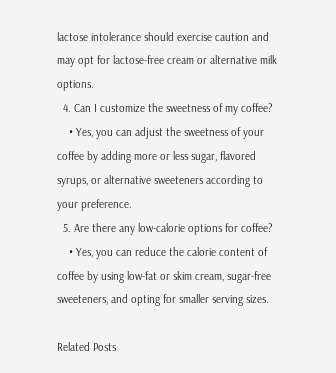lactose intolerance should exercise caution and may opt for lactose-free cream or alternative milk options.
  4. Can I customize the sweetness of my coffee?
    • Yes, you can adjust the sweetness of your coffee by adding more or less sugar, flavored syrups, or alternative sweeteners according to your preference.
  5. Are there any low-calorie options for coffee?
    • Yes, you can reduce the calorie content of coffee by using low-fat or skim cream, sugar-free sweeteners, and opting for smaller serving sizes.

Related Posts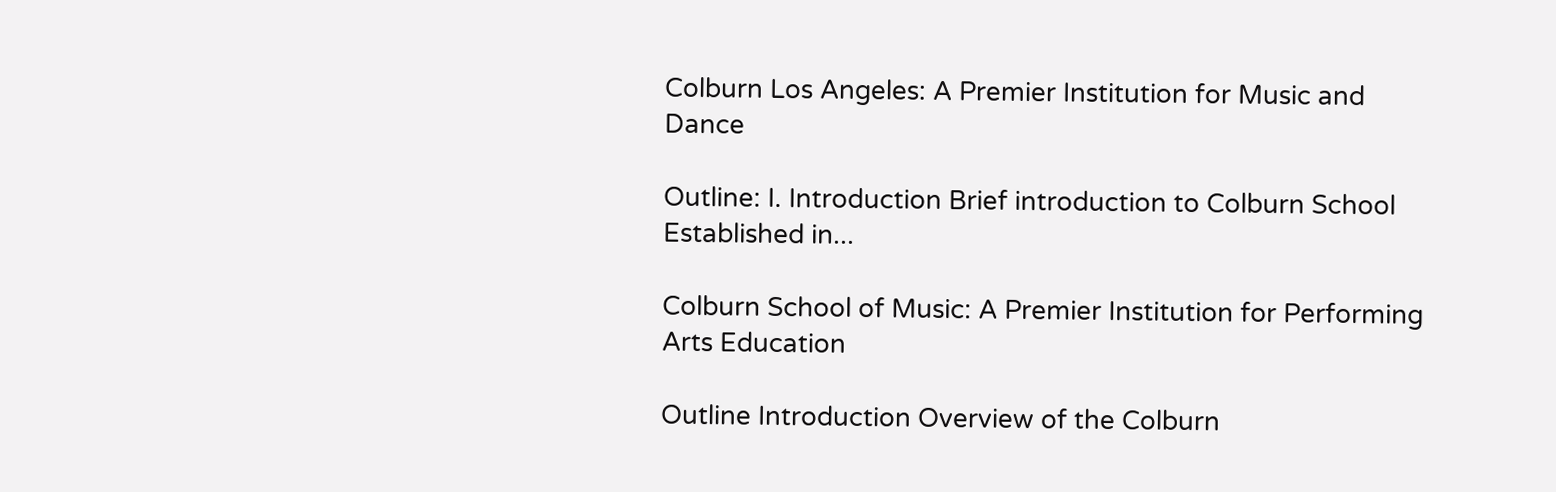Colburn Los Angeles: A Premier Institution for Music and Dance

Outline: I. Introduction Brief introduction to Colburn School Established in...

Colburn School of Music: A Premier Institution for Performing Arts Education

Outline Introduction Overview of the Colburn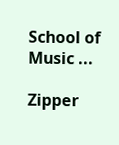School of Music ...

Zipper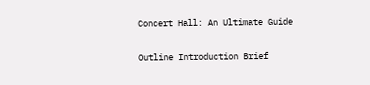Concert Hall: An Ultimate Guide

Outline Introduction Brief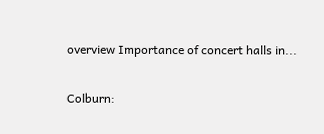overview Importance of concert halls in...

Colburn: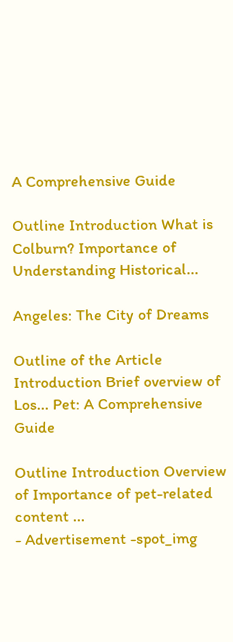A Comprehensive Guide

Outline Introduction What is Colburn? Importance of Understanding Historical...

Angeles: The City of Dreams

Outline of the Article Introduction Brief overview of Los... Pet: A Comprehensive Guide

Outline Introduction Overview of Importance of pet-related content ...
- Advertisement -spot_img